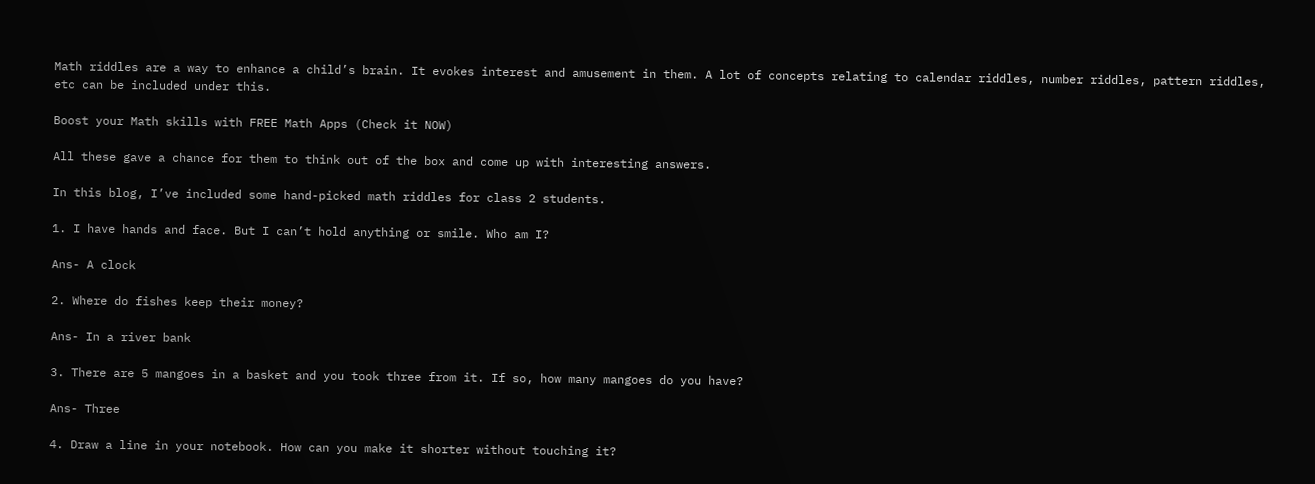Math riddles are a way to enhance a child’s brain. It evokes interest and amusement in them. A lot of concepts relating to calendar riddles, number riddles, pattern riddles, etc can be included under this.

Boost your Math skills with FREE Math Apps (Check it NOW)

All these gave a chance for them to think out of the box and come up with interesting answers.

In this blog, I’ve included some hand-picked math riddles for class 2 students.

1. I have hands and face. But I can’t hold anything or smile. Who am I?

Ans- A clock

2. Where do fishes keep their money?

Ans- In a river bank

3. There are 5 mangoes in a basket and you took three from it. If so, how many mangoes do you have?

Ans- Three

4. Draw a line in your notebook. How can you make it shorter without touching it?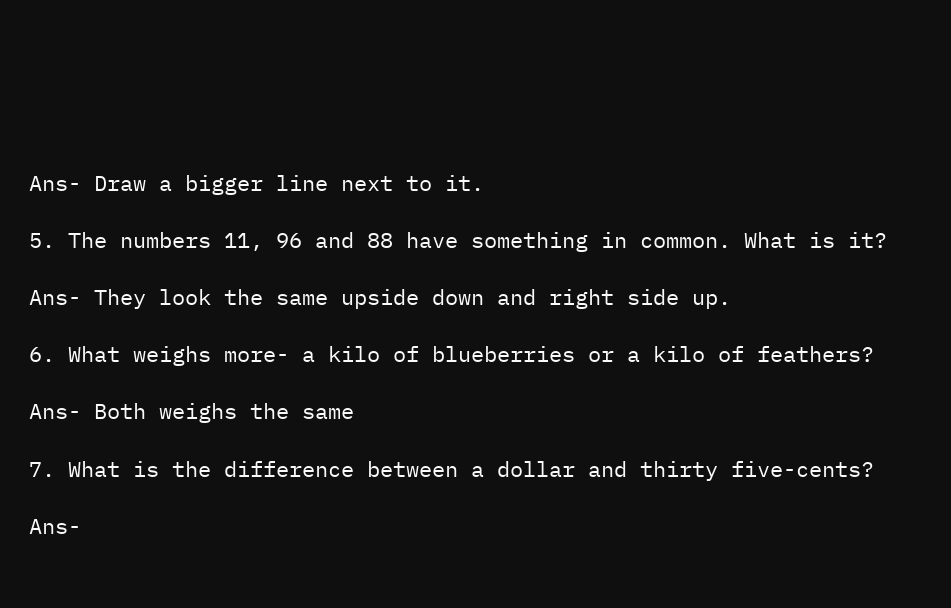Ans- Draw a bigger line next to it.

5. The numbers 11, 96 and 88 have something in common. What is it?

Ans- They look the same upside down and right side up.

6. What weighs more- a kilo of blueberries or a kilo of feathers?

Ans- Both weighs the same

7. What is the difference between a dollar and thirty five-cents?

Ans-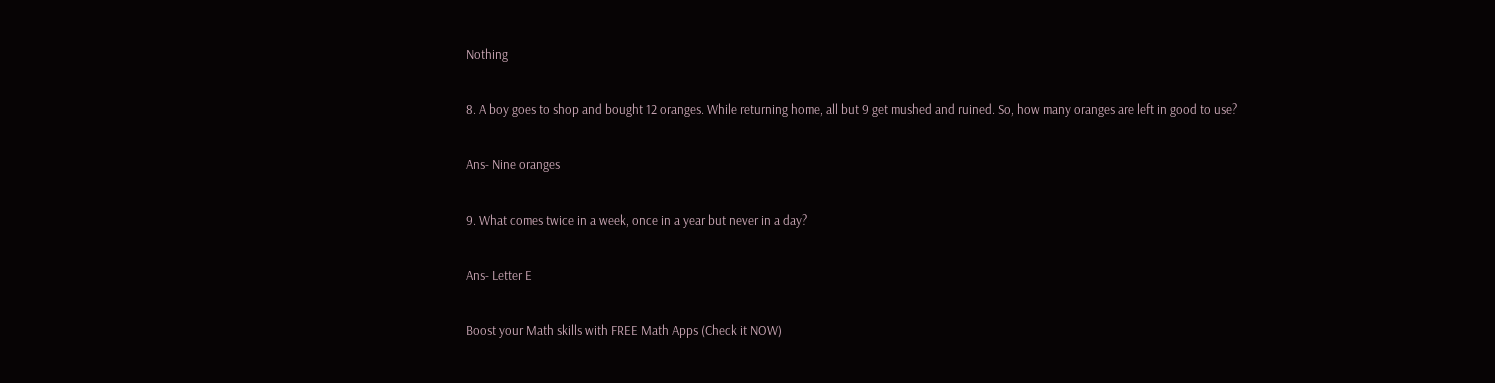Nothing

8. A boy goes to shop and bought 12 oranges. While returning home, all but 9 get mushed and ruined. So, how many oranges are left in good to use?

Ans- Nine oranges

9. What comes twice in a week, once in a year but never in a day?

Ans- Letter E

Boost your Math skills with FREE Math Apps (Check it NOW)